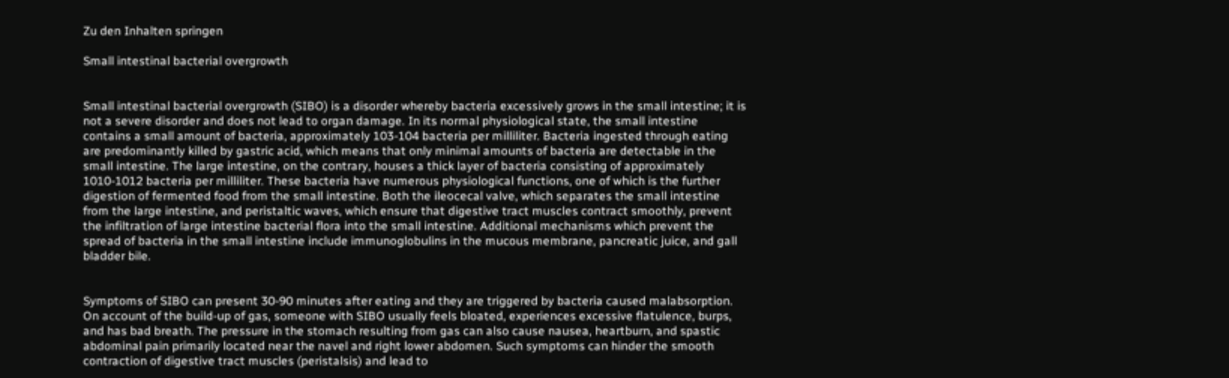Zu den Inhalten springen

Small intestinal bacterial overgrowth


Small intestinal bacterial overgrowth (SIBO) is a disorder whereby bacteria excessively grows in the small intestine; it is not a severe disorder and does not lead to organ damage. In its normal physiological state, the small intestine contains a small amount of bacteria, approximately 103-104 bacteria per milliliter. Bacteria ingested through eating are predominantly killed by gastric acid, which means that only minimal amounts of bacteria are detectable in the small intestine. The large intestine, on the contrary, houses a thick layer of bacteria consisting of approximately 1010-1012 bacteria per milliliter. These bacteria have numerous physiological functions, one of which is the further digestion of fermented food from the small intestine. Both the ileocecal valve, which separates the small intestine from the large intestine, and peristaltic waves, which ensure that digestive tract muscles contract smoothly, prevent the infiltration of large intestine bacterial flora into the small intestine. Additional mechanisms which prevent the spread of bacteria in the small intestine include immunoglobulins in the mucous membrane, pancreatic juice, and gall bladder bile.


Symptoms of SIBO can present 30-90 minutes after eating and they are triggered by bacteria caused malabsorption. On account of the build-up of gas, someone with SIBO usually feels bloated, experiences excessive flatulence, burps, and has bad breath. The pressure in the stomach resulting from gas can also cause nausea, heartburn, and spastic abdominal pain primarily located near the navel and right lower abdomen. Such symptoms can hinder the smooth contraction of digestive tract muscles (peristalsis) and lead to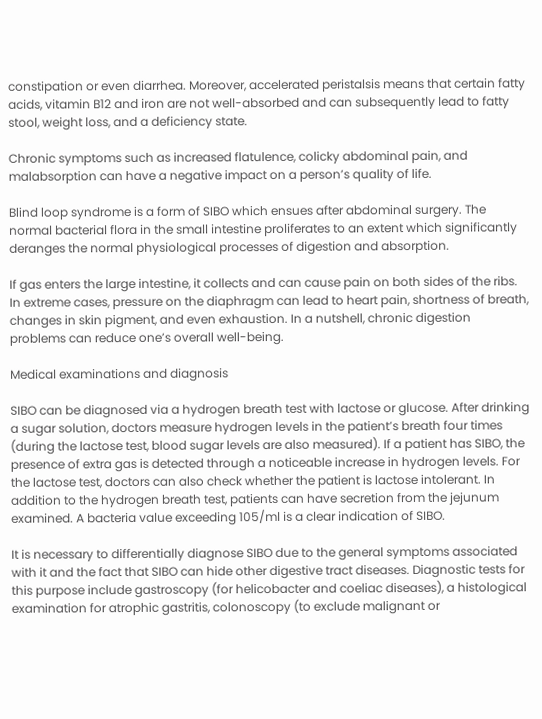constipation or even diarrhea. Moreover, accelerated peristalsis means that certain fatty acids, vitamin B12 and iron are not well-absorbed and can subsequently lead to fatty stool, weight loss, and a deficiency state.

Chronic symptoms such as increased flatulence, colicky abdominal pain, and malabsorption can have a negative impact on a person’s quality of life.

Blind loop syndrome is a form of SIBO which ensues after abdominal surgery. The normal bacterial flora in the small intestine proliferates to an extent which significantly deranges the normal physiological processes of digestion and absorption.

If gas enters the large intestine, it collects and can cause pain on both sides of the ribs. In extreme cases, pressure on the diaphragm can lead to heart pain, shortness of breath, changes in skin pigment, and even exhaustion. In a nutshell, chronic digestion problems can reduce one’s overall well-being.

Medical examinations and diagnosis

SIBO can be diagnosed via a hydrogen breath test with lactose or glucose. After drinking a sugar solution, doctors measure hydrogen levels in the patient’s breath four times (during the lactose test, blood sugar levels are also measured). If a patient has SIBO, the presence of extra gas is detected through a noticeable increase in hydrogen levels. For the lactose test, doctors can also check whether the patient is lactose intolerant. In addition to the hydrogen breath test, patients can have secretion from the jejunum examined. A bacteria value exceeding 105/ml is a clear indication of SIBO.

It is necessary to differentially diagnose SIBO due to the general symptoms associated with it and the fact that SIBO can hide other digestive tract diseases. Diagnostic tests for this purpose include gastroscopy (for helicobacter and coeliac diseases), a histological examination for atrophic gastritis, colonoscopy (to exclude malignant or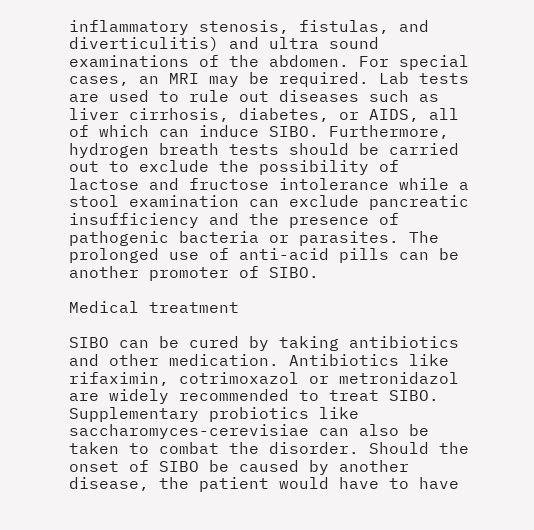inflammatory stenosis, fistulas, and diverticulitis) and ultra sound examinations of the abdomen. For special cases, an MRI may be required. Lab tests are used to rule out diseases such as liver cirrhosis, diabetes, or AIDS, all of which can induce SIBO. Furthermore, hydrogen breath tests should be carried out to exclude the possibility of lactose and fructose intolerance while a stool examination can exclude pancreatic insufficiency and the presence of pathogenic bacteria or parasites. The prolonged use of anti-acid pills can be another promoter of SIBO.

Medical treatment

SIBO can be cured by taking antibiotics and other medication. Antibiotics like rifaximin, cotrimoxazol or metronidazol are widely recommended to treat SIBO. Supplementary probiotics like saccharomyces-cerevisiae can also be taken to combat the disorder. Should the onset of SIBO be caused by another disease, the patient would have to have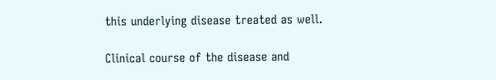this underlying disease treated as well.

Clinical course of the disease and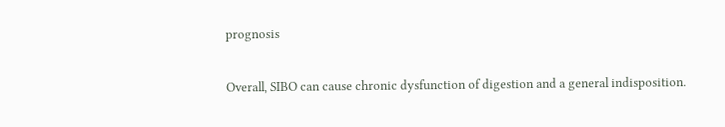prognosis

Overall, SIBO can cause chronic dysfunction of digestion and a general indisposition.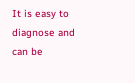It is easy to diagnose and can be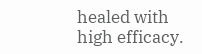healed with high efficacy.